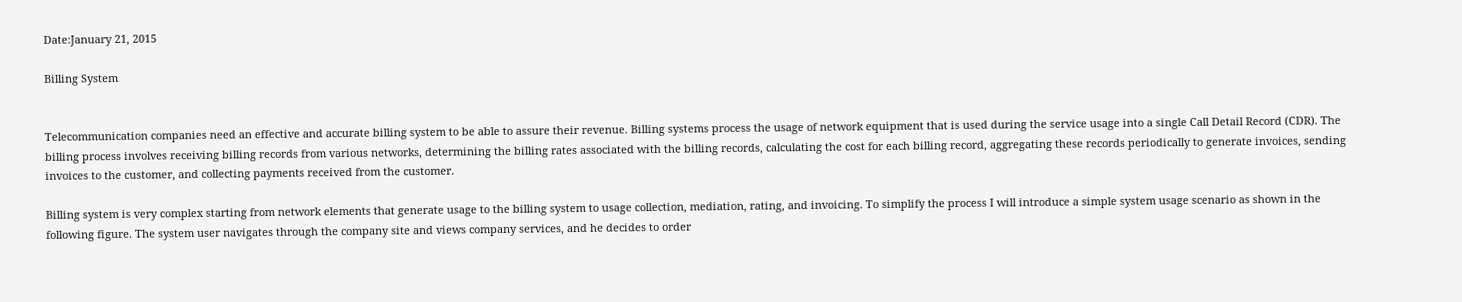Date:January 21, 2015

Billing System


Telecommunication companies need an effective and accurate billing system to be able to assure their revenue. Billing systems process the usage of network equipment that is used during the service usage into a single Call Detail Record (CDR). The billing process involves receiving billing records from various networks, determining the billing rates associated with the billing records, calculating the cost for each billing record, aggregating these records periodically to generate invoices, sending invoices to the customer, and collecting payments received from the customer.

Billing system is very complex starting from network elements that generate usage to the billing system to usage collection, mediation, rating, and invoicing. To simplify the process I will introduce a simple system usage scenario as shown in the following figure. The system user navigates through the company site and views company services, and he decides to order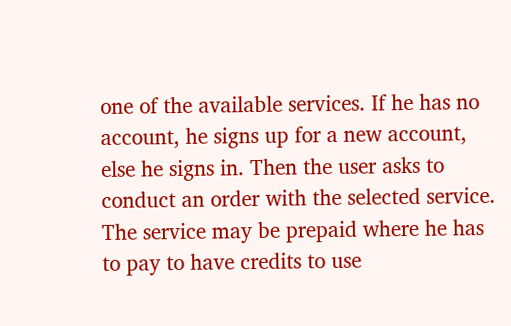one of the available services. If he has no account, he signs up for a new account, else he signs in. Then the user asks to conduct an order with the selected service. The service may be prepaid where he has to pay to have credits to use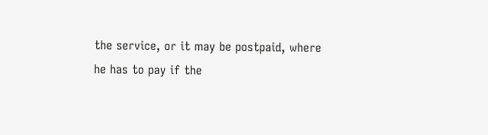the service, or it may be postpaid, where he has to pay if the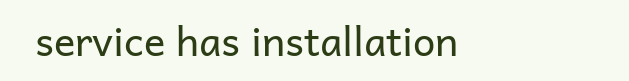service has installation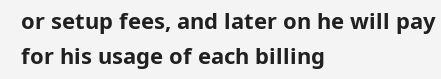or setup fees, and later on he will pay for his usage of each billing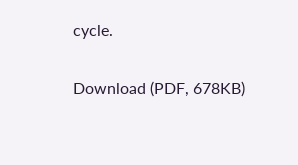cycle.

Download (PDF, 678KB)